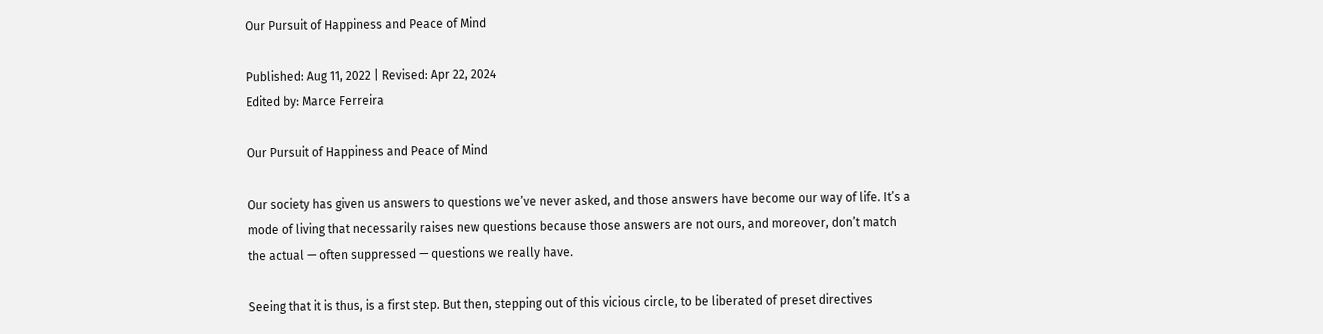Our Pursuit of Happiness and Peace of Mind

Published: Aug 11, 2022 | Revised: Apr 22, 2024
Edited by: Marce Ferreira

Our Pursuit of Happiness and Peace of Mind

Our society has given us answers to questions we’ve never asked, and those answers have become our way of life. It’s a mode of living that necessarily raises new questions because those answers are not ours, and moreover, don’t match the actual — often suppressed — questions we really have.

Seeing that it is thus, is a first step. But then, stepping out of this vicious circle, to be liberated of preset directives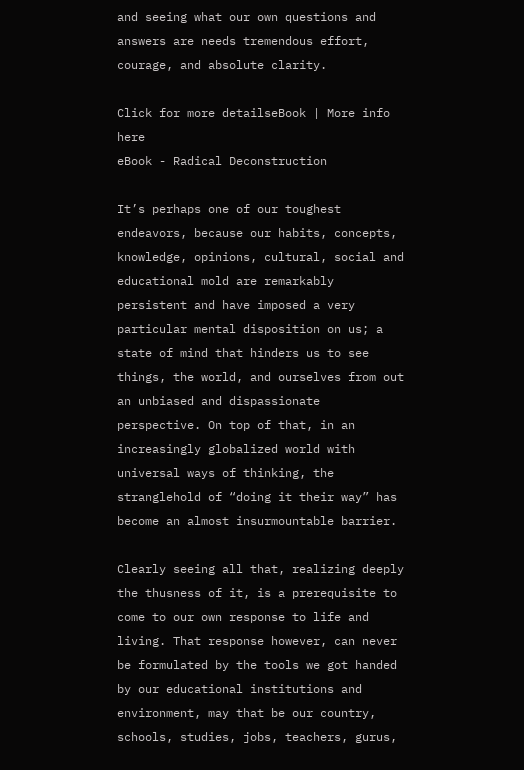and seeing what our own questions and answers are needs tremendous effort, courage, and absolute clarity.

Click for more detailseBook | More info here
eBook - Radical Deconstruction

It’s perhaps one of our toughest endeavors, because our habits, concepts, knowledge, opinions, cultural, social and educational mold are remarkably persistent and have imposed a very particular mental disposition on us; a state of mind that hinders us to see things, the world, and ourselves from out an unbiased and dispassionate perspective. On top of that, in an increasingly globalized world with universal ways of thinking, the stranglehold of “doing it their way” has become an almost insurmountable barrier.

Clearly seeing all that, realizing deeply the thusness of it, is a prerequisite to come to our own response to life and living. That response however, can never be formulated by the tools we got handed by our educational institutions and environment, may that be our country, schools, studies, jobs, teachers, gurus,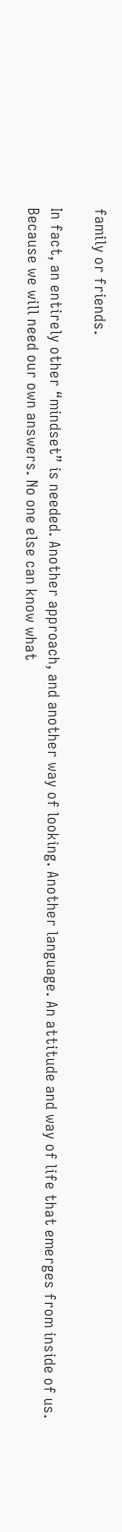family or friends.

In fact, an entirely other “mindset” is needed. Another approach, and another way of looking. Another language. An attitude and way of life that emerges from inside of us. Because we will need our own answers. No one else can know what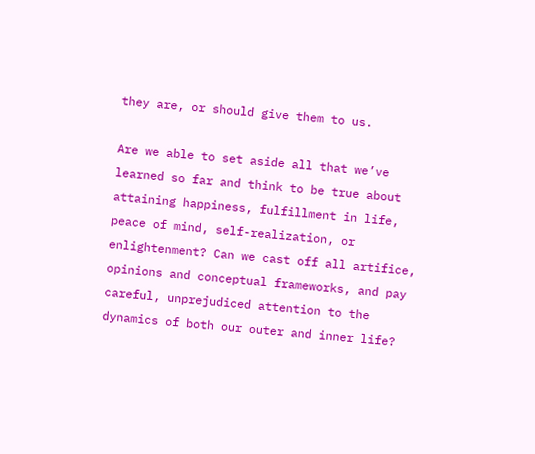they are, or should give them to us.

Are we able to set aside all that we’ve learned so far and think to be true about attaining happiness, fulfillment in life, peace of mind, self-realization, or enlightenment? Can we cast off all artifice, opinions and conceptual frameworks, and pay careful, unprejudiced attention to the dynamics of both our outer and inner life?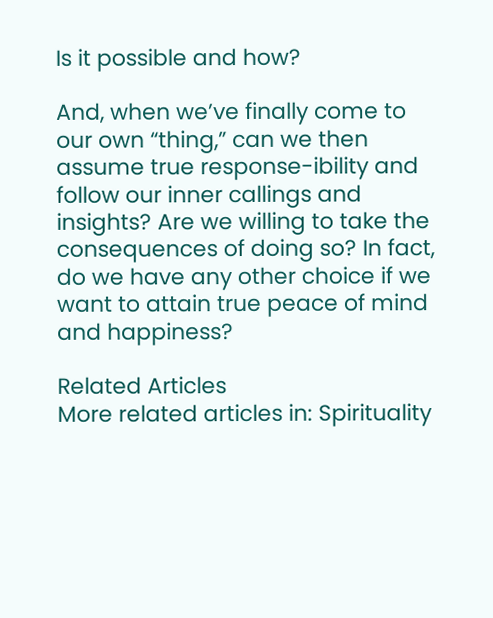Is it possible and how?

And, when we’ve finally come to our own “thing,” can we then assume true response-ibility and follow our inner callings and insights? Are we willing to take the consequences of doing so? In fact, do we have any other choice if we want to attain true peace of mind and happiness?

Related Articles
More related articles in: Spirituality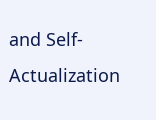and Self-Actualization